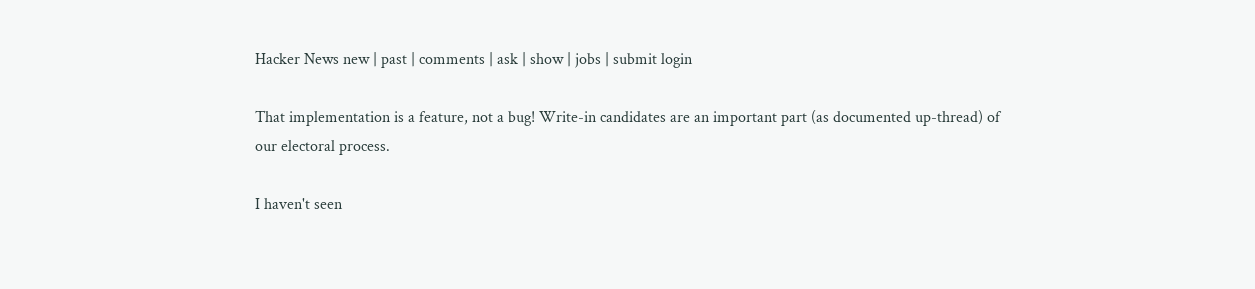Hacker News new | past | comments | ask | show | jobs | submit login

That implementation is a feature, not a bug! Write-in candidates are an important part (as documented up-thread) of our electoral process.

I haven't seen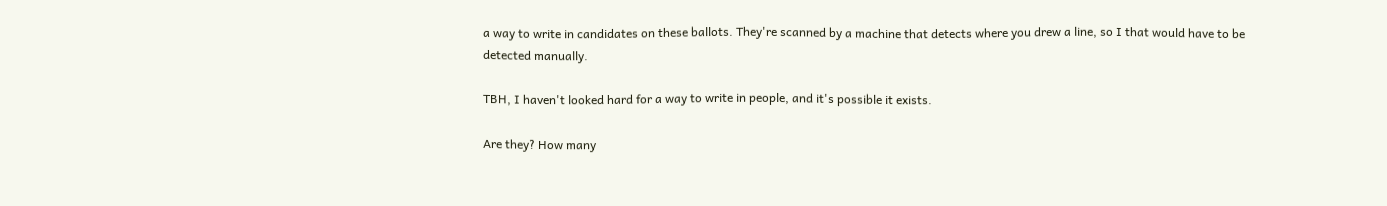a way to write in candidates on these ballots. They're scanned by a machine that detects where you drew a line, so I that would have to be detected manually.

TBH, I haven't looked hard for a way to write in people, and it's possible it exists.

Are they? How many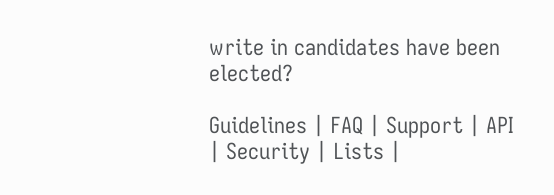write in candidates have been elected?

Guidelines | FAQ | Support | API | Security | Lists |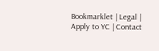Bookmarklet | Legal | Apply to YC | Contact